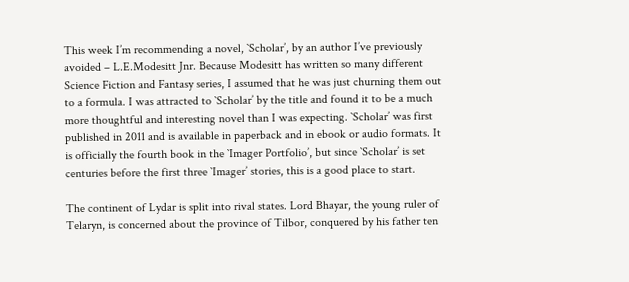This week I’m recommending a novel, `Scholar’, by an author I’ve previously avoided – L.E.Modesitt Jnr. Because Modesitt has written so many different Science Fiction and Fantasy series, I assumed that he was just churning them out to a formula. I was attracted to `Scholar’ by the title and found it to be a much more thoughtful and interesting novel than I was expecting. `Scholar’ was first published in 2011 and is available in paperback and in ebook or audio formats. It is officially the fourth book in the `Imager Portfolio’, but since `Scholar’ is set centuries before the first three `Imager’ stories, this is a good place to start.

The continent of Lydar is split into rival states. Lord Bhayar, the young ruler of Telaryn, is concerned about the province of Tilbor, conquered by his father ten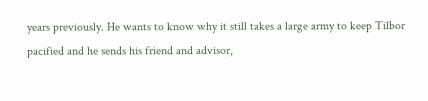years previously. He wants to know why it still takes a large army to keep Tilbor pacified and he sends his friend and advisor,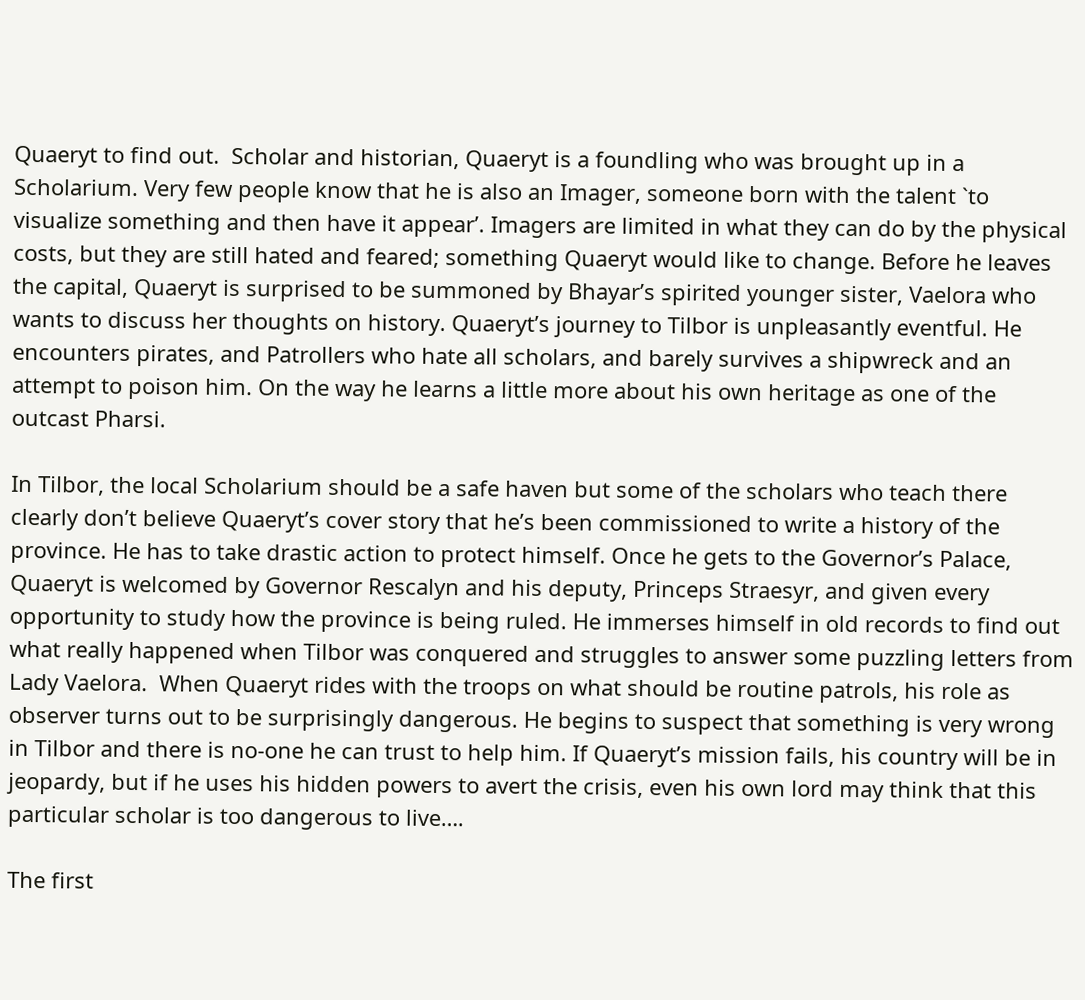Quaeryt to find out.  Scholar and historian, Quaeryt is a foundling who was brought up in a Scholarium. Very few people know that he is also an Imager, someone born with the talent `to visualize something and then have it appear’. Imagers are limited in what they can do by the physical costs, but they are still hated and feared; something Quaeryt would like to change. Before he leaves the capital, Quaeryt is surprised to be summoned by Bhayar’s spirited younger sister, Vaelora who wants to discuss her thoughts on history. Quaeryt’s journey to Tilbor is unpleasantly eventful. He encounters pirates, and Patrollers who hate all scholars, and barely survives a shipwreck and an attempt to poison him. On the way he learns a little more about his own heritage as one of the outcast Pharsi.

In Tilbor, the local Scholarium should be a safe haven but some of the scholars who teach there clearly don’t believe Quaeryt’s cover story that he’s been commissioned to write a history of the province. He has to take drastic action to protect himself. Once he gets to the Governor’s Palace, Quaeryt is welcomed by Governor Rescalyn and his deputy, Princeps Straesyr, and given every opportunity to study how the province is being ruled. He immerses himself in old records to find out what really happened when Tilbor was conquered and struggles to answer some puzzling letters from Lady Vaelora.  When Quaeryt rides with the troops on what should be routine patrols, his role as observer turns out to be surprisingly dangerous. He begins to suspect that something is very wrong in Tilbor and there is no-one he can trust to help him. If Quaeryt’s mission fails, his country will be in jeopardy, but if he uses his hidden powers to avert the crisis, even his own lord may think that this particular scholar is too dangerous to live….

The first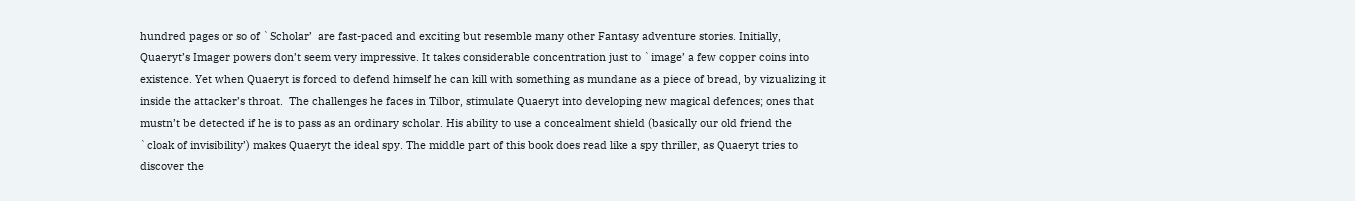hundred pages or so of `Scholar’  are fast-paced and exciting but resemble many other Fantasy adventure stories. Initially, Quaeryt’s Imager powers don’t seem very impressive. It takes considerable concentration just to `image’ a few copper coins into existence. Yet when Quaeryt is forced to defend himself he can kill with something as mundane as a piece of bread, by vizualizing it inside the attacker’s throat.  The challenges he faces in Tilbor, stimulate Quaeryt into developing new magical defences; ones that mustn’t be detected if he is to pass as an ordinary scholar. His ability to use a concealment shield (basically our old friend the `cloak of invisibility’) makes Quaeryt the ideal spy. The middle part of this book does read like a spy thriller, as Quaeryt tries to discover the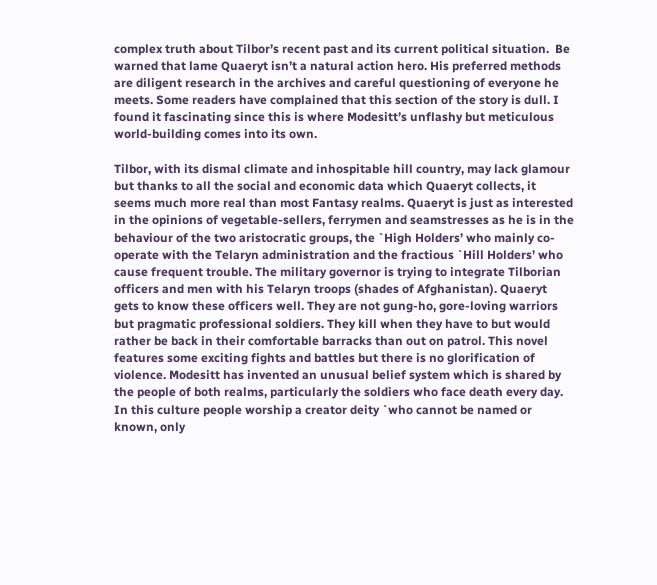complex truth about Tilbor’s recent past and its current political situation.  Be warned that lame Quaeryt isn’t a natural action hero. His preferred methods are diligent research in the archives and careful questioning of everyone he meets. Some readers have complained that this section of the story is dull. I found it fascinating since this is where Modesitt’s unflashy but meticulous world-building comes into its own.

Tilbor, with its dismal climate and inhospitable hill country, may lack glamour but thanks to all the social and economic data which Quaeryt collects, it seems much more real than most Fantasy realms. Quaeryt is just as interested in the opinions of vegetable-sellers, ferrymen and seamstresses as he is in the behaviour of the two aristocratic groups, the `High Holders’ who mainly co-operate with the Telaryn administration and the fractious `Hill Holders’ who cause frequent trouble. The military governor is trying to integrate Tilborian officers and men with his Telaryn troops (shades of Afghanistan). Quaeryt gets to know these officers well. They are not gung-ho, gore-loving warriors but pragmatic professional soldiers. They kill when they have to but would rather be back in their comfortable barracks than out on patrol. This novel features some exciting fights and battles but there is no glorification of violence. Modesitt has invented an unusual belief system which is shared by the people of both realms, particularly the soldiers who face death every day.  In this culture people worship a creator deity `who cannot be named or known, only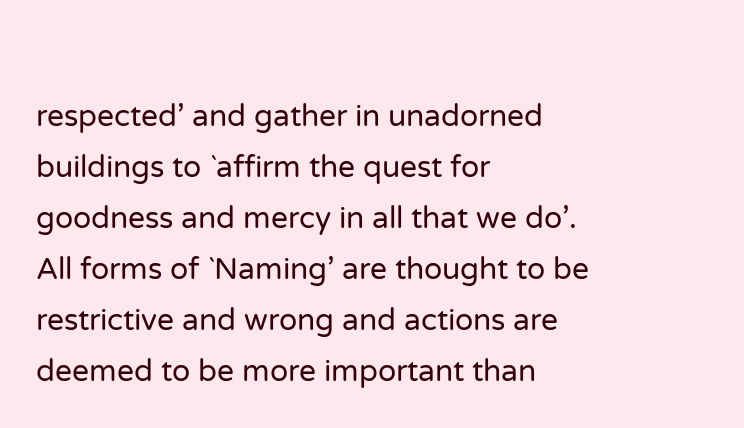respected’ and gather in unadorned buildings to `affirm the quest for goodness and mercy in all that we do’. All forms of `Naming’ are thought to be restrictive and wrong and actions are deemed to be more important than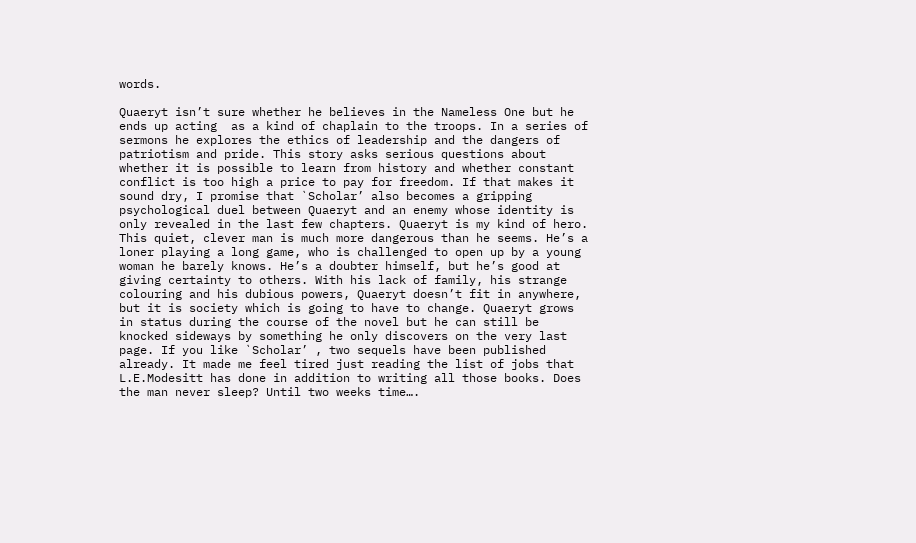words.

Quaeryt isn’t sure whether he believes in the Nameless One but he ends up acting  as a kind of chaplain to the troops. In a series of sermons he explores the ethics of leadership and the dangers of patriotism and pride. This story asks serious questions about whether it is possible to learn from history and whether constant conflict is too high a price to pay for freedom. If that makes it sound dry, I promise that `Scholar’ also becomes a gripping psychological duel between Quaeryt and an enemy whose identity is only revealed in the last few chapters. Quaeryt is my kind of hero. This quiet, clever man is much more dangerous than he seems. He’s a loner playing a long game, who is challenged to open up by a young woman he barely knows. He’s a doubter himself, but he’s good at giving certainty to others. With his lack of family, his strange colouring and his dubious powers, Quaeryt doesn’t fit in anywhere, but it is society which is going to have to change. Quaeryt grows in status during the course of the novel but he can still be knocked sideways by something he only discovers on the very last page. If you like `Scholar’ , two sequels have been published already. It made me feel tired just reading the list of jobs that L.E.Modesitt has done in addition to writing all those books. Does the man never sleep? Until two weeks time….